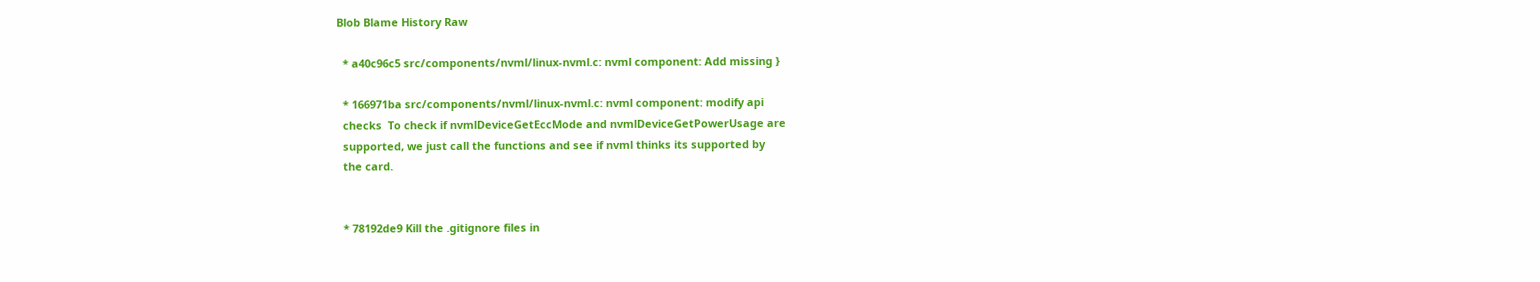Blob Blame History Raw

  * a40c96c5 src/components/nvml/linux-nvml.c: nvml component: Add missing }

  * 166971ba src/components/nvml/linux-nvml.c: nvml component: modify api
  checks  To check if nvmlDeviceGetEccMode and nvmlDeviceGetPowerUsage are
  supported, we just call the functions and see if nvml thinks its supported by
  the card.


  * 78192de9 Kill the .gitignore files in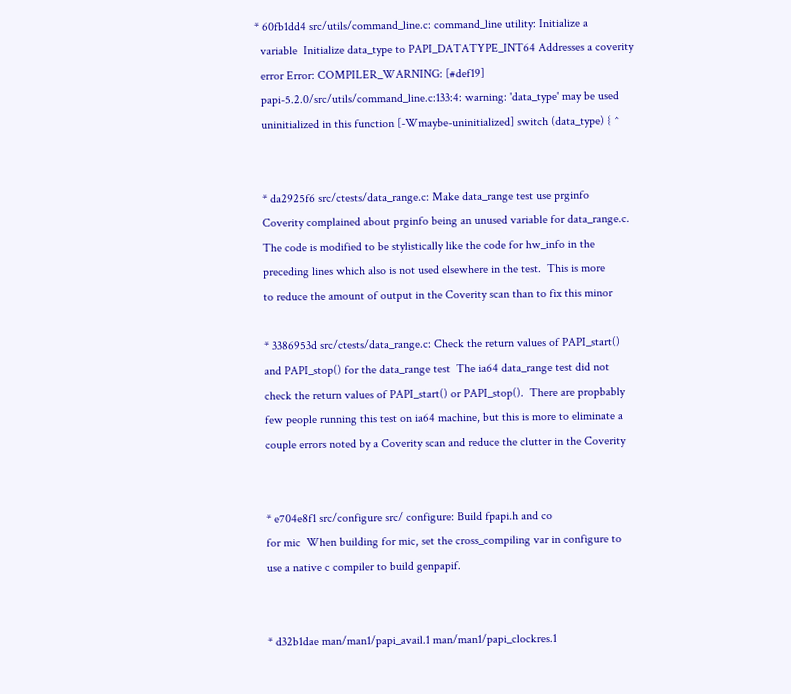* 60fb1dd4 src/utils/command_line.c: command_line utility: Initialize a
  variable  Initialize data_type to PAPI_DATATYPE_INT64 Addresses a coverity
  error Error: COMPILER_WARNING: [#def19]
  papi-5.2.0/src/utils/command_line.c:133:4: warning: 'data_type' may be used
  uninitialized in this function [-Wmaybe-uninitialized] switch (data_type) { ^


  * da2925f6 src/ctests/data_range.c: Make data_range test use prginfo
  Coverity complained about prginfo being an unused variable for data_range.c.
  The code is modified to be stylistically like the code for hw_info in the
  preceding lines which also is not used elsewhere in the test.  This is more
  to reduce the amount of output in the Coverity scan than to fix this minor

  * 3386953d src/ctests/data_range.c: Check the return values of PAPI_start()
  and PAPI_stop() for the data_range test  The ia64 data_range test did not
  check the return values of PAPI_start() or PAPI_stop().  There are propbably
  few people running this test on ia64 machine, but this is more to eliminate a
  couple errors noted by a Coverity scan and reduce the clutter in the Coverity


  * e704e8f1 src/configure src/ configure: Build fpapi.h and co
  for mic  When building for mic, set the cross_compiling var in configure to
  use a native c compiler to build genpapif.


  * d32b1dae man/man1/papi_avail.1 man/man1/papi_clockres.1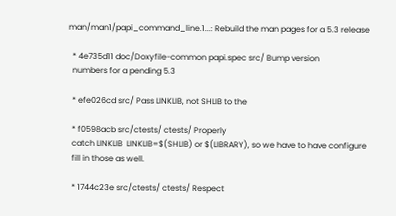man/man1/papi_command_line.1...: Rebuild the man pages for a 5.3 release

  * 4e735d11 doc/Doxyfile-common papi.spec src/ Bump version
  numbers for a pending 5.3

  * efe026cd src/ Pass LINKLIB, not SHLIB to the

  * f0598acb src/ctests/ ctests/ Properly
  catch LINKLIB  LINKLIB=$(SHLIB) or $(LIBRARY), so we have to have configure
  fill in those as well.

  * 1744c23e src/ctests/ ctests/ Respect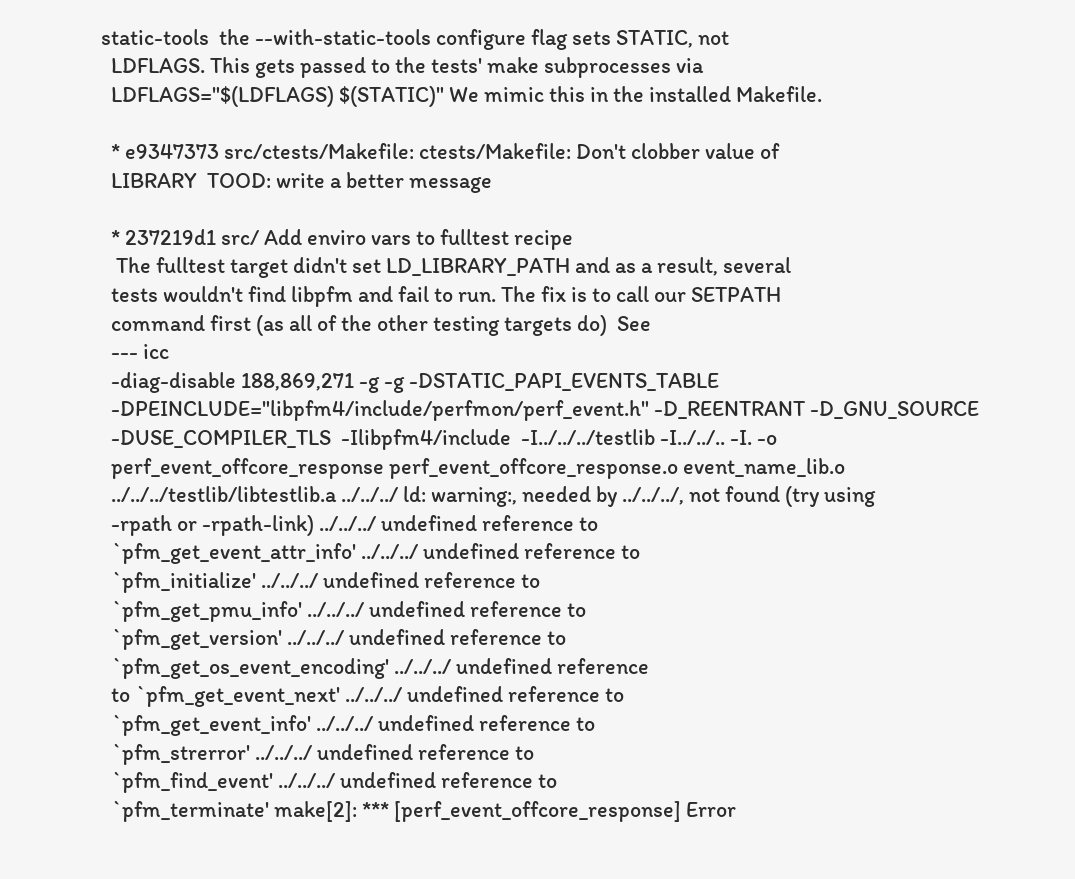static-tools  the --with-static-tools configure flag sets STATIC, not
  LDFLAGS. This gets passed to the tests' make subprocesses via
  LDFLAGS="$(LDFLAGS) $(STATIC)" We mimic this in the installed Makefile.

  * e9347373 src/ctests/Makefile: ctests/Makefile: Don't clobber value of
  LIBRARY  TOOD: write a better message

  * 237219d1 src/ Add enviro vars to fulltest recipe
   The fulltest target didn't set LD_LIBRARY_PATH and as a result, several
  tests wouldn't find libpfm and fail to run. The fix is to call our SETPATH
  command first (as all of the other testing targets do)  See
  --- icc
  -diag-disable 188,869,271 -g -g -DSTATIC_PAPI_EVENTS_TABLE
  -DPEINCLUDE="libpfm4/include/perfmon/perf_event.h" -D_REENTRANT -D_GNU_SOURCE
  -DUSE_COMPILER_TLS  -Ilibpfm4/include  -I../../../testlib -I../../.. -I. -o
  perf_event_offcore_response perf_event_offcore_response.o event_name_lib.o
  ../../../testlib/libtestlib.a ../../../ ld: warning:, needed by ../../../, not found (try using
  -rpath or -rpath-link) ../../../ undefined reference to
  `pfm_get_event_attr_info' ../../../ undefined reference to
  `pfm_initialize' ../../../ undefined reference to
  `pfm_get_pmu_info' ../../../ undefined reference to
  `pfm_get_version' ../../../ undefined reference to
  `pfm_get_os_event_encoding' ../../../ undefined reference
  to `pfm_get_event_next' ../../../ undefined reference to
  `pfm_get_event_info' ../../../ undefined reference to
  `pfm_strerror' ../../../ undefined reference to
  `pfm_find_event' ../../../ undefined reference to
  `pfm_terminate' make[2]: *** [perf_event_offcore_response] Error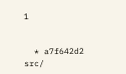1


  * a7f642d2 src/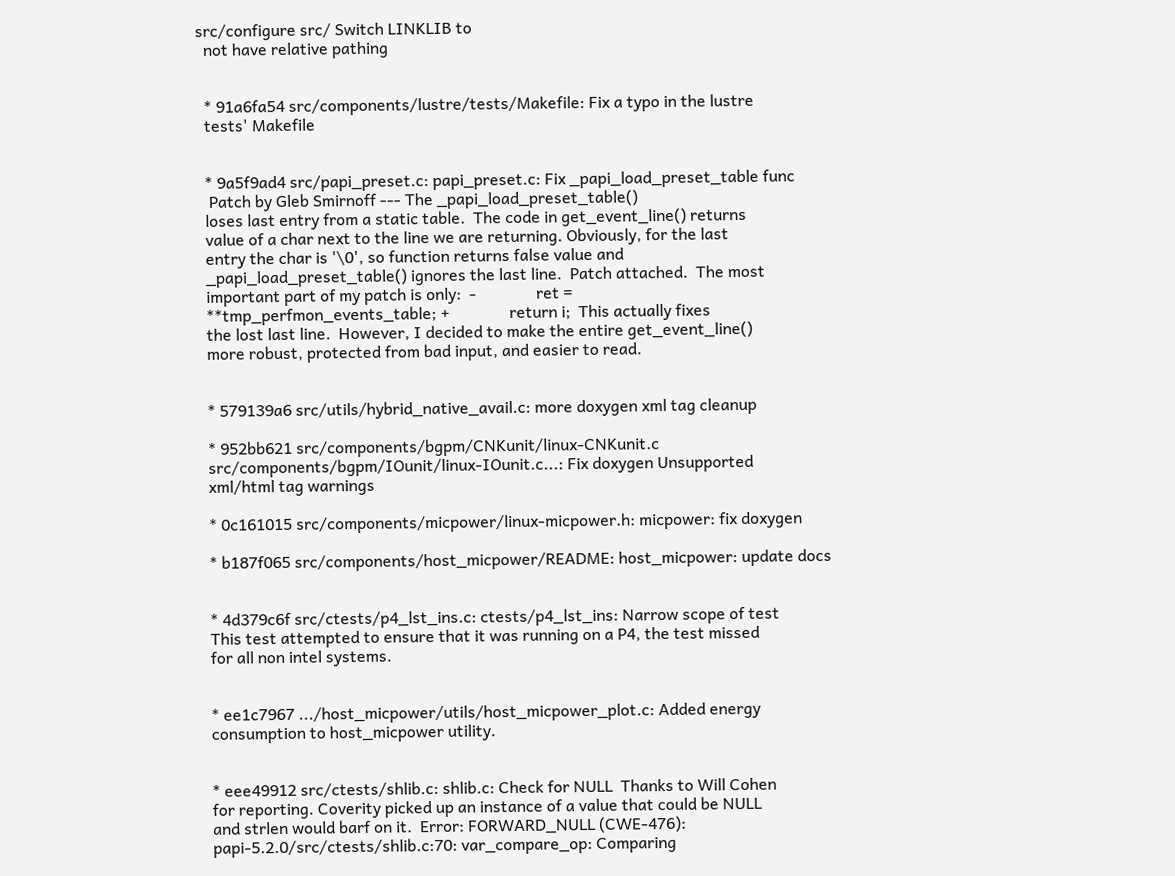src/configure src/ Switch LINKLIB to
  not have relative pathing


  * 91a6fa54 src/components/lustre/tests/Makefile: Fix a typo in the lustre
  tests' Makefile


  * 9a5f9ad4 src/papi_preset.c: papi_preset.c: Fix _papi_load_preset_table func
   Patch by Gleb Smirnoff --- The _papi_load_preset_table()
  loses last entry from a static table.  The code in get_event_line() returns
  value of a char next to the line we are returning. Obviously, for the last
  entry the char is '\0', so function returns false value and
  _papi_load_preset_table() ignores the last line.  Patch attached.  The most
  important part of my patch is only:  -               ret =
  **tmp_perfmon_events_table; +               return i;  This actually fixes
  the lost last line.  However, I decided to make the entire get_event_line()
  more robust, protected from bad input, and easier to read.


  * 579139a6 src/utils/hybrid_native_avail.c: more doxygen xml tag cleanup

  * 952bb621 src/components/bgpm/CNKunit/linux-CNKunit.c
  src/components/bgpm/IOunit/linux-IOunit.c...: Fix doxygen Unsupported
  xml/html tag warnings

  * 0c161015 src/components/micpower/linux-micpower.h: micpower: fix doxygen

  * b187f065 src/components/host_micpower/README: host_micpower: update docs


  * 4d379c6f src/ctests/p4_lst_ins.c: ctests/p4_lst_ins: Narrow scope of test
  This test attempted to ensure that it was running on a P4, the test missed
  for all non intel systems.


  * ee1c7967 .../host_micpower/utils/host_micpower_plot.c: Added energy
  consumption to host_micpower utility.


  * eee49912 src/ctests/shlib.c: shlib.c: Check for NULL  Thanks to Will Cohen
  for reporting. Coverity picked up an instance of a value that could be NULL
  and strlen would barf on it.  Error: FORWARD_NULL (CWE-476):
  papi-5.2.0/src/ctests/shlib.c:70: var_compare_op: Comparing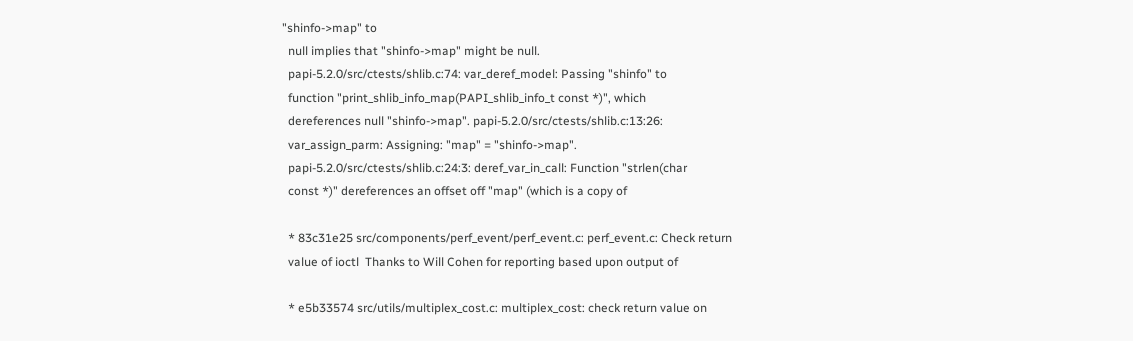"shinfo->map" to
  null implies that "shinfo->map" might be null.
  papi-5.2.0/src/ctests/shlib.c:74: var_deref_model: Passing "shinfo" to
  function "print_shlib_info_map(PAPI_shlib_info_t const *)", which
  dereferences null "shinfo->map". papi-5.2.0/src/ctests/shlib.c:13:26:
  var_assign_parm: Assigning: "map" = "shinfo->map".
  papi-5.2.0/src/ctests/shlib.c:24:3: deref_var_in_call: Function "strlen(char
  const *)" dereferences an offset off "map" (which is a copy of

  * 83c31e25 src/components/perf_event/perf_event.c: perf_event.c: Check return
  value of ioctl  Thanks to Will Cohen for reporting based upon output of

  * e5b33574 src/utils/multiplex_cost.c: multiplex_cost: check return value on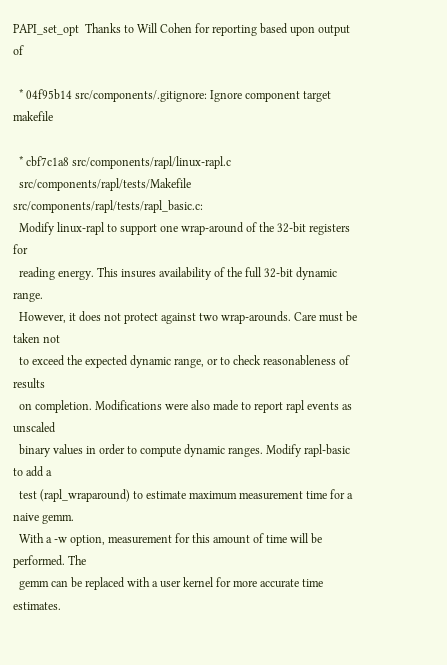PAPI_set_opt  Thanks to Will Cohen for reporting based upon output of

  * 04f95b14 src/components/.gitignore: Ignore component target makefile

  * cbf7c1a8 src/components/rapl/linux-rapl.c
  src/components/rapl/tests/Makefile src/components/rapl/tests/rapl_basic.c:
  Modify linux-rapl to support one wrap-around of the 32-bit registers for
  reading energy. This insures availability of the full 32-bit dynamic range.
  However, it does not protect against two wrap-arounds. Care must be taken not
  to exceed the expected dynamic range, or to check reasonableness of results
  on completion. Modifications were also made to report rapl events as unscaled
  binary values in order to compute dynamic ranges. Modify rapl-basic to add a
  test (rapl_wraparound) to estimate maximum measurement time for a naive gemm.
  With a -w option, measurement for this amount of time will be performed. The
  gemm can be replaced with a user kernel for more accurate time estimates.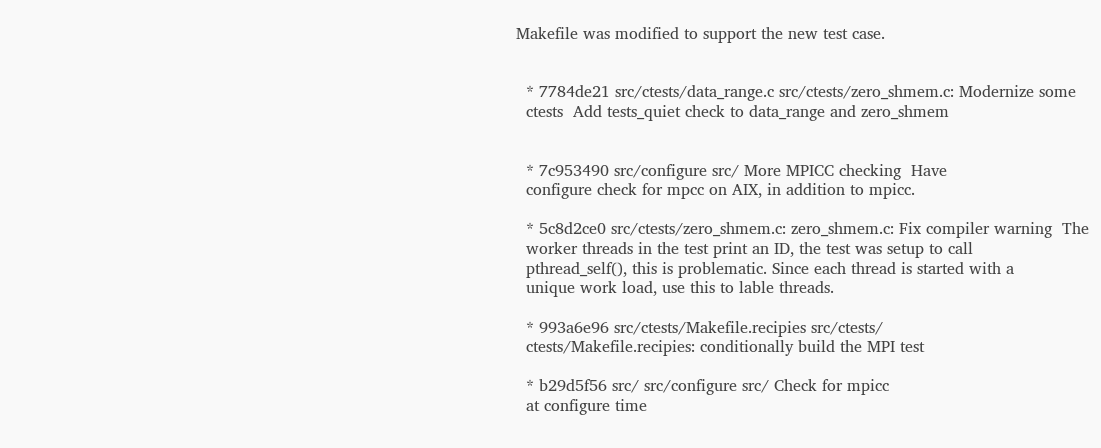Makefile was modified to support the new test case.


  * 7784de21 src/ctests/data_range.c src/ctests/zero_shmem.c: Modernize some
  ctests  Add tests_quiet check to data_range and zero_shmem


  * 7c953490 src/configure src/ More MPICC checking  Have
  configure check for mpcc on AIX, in addition to mpicc.

  * 5c8d2ce0 src/ctests/zero_shmem.c: zero_shmem.c: Fix compiler warning  The
  worker threads in the test print an ID, the test was setup to call
  pthread_self(), this is problematic. Since each thread is started with a
  unique work load, use this to lable threads.

  * 993a6e96 src/ctests/Makefile.recipies src/ctests/
  ctests/Makefile.recipies: conditionally build the MPI test

  * b29d5f56 src/ src/configure src/ Check for mpicc
  at configure time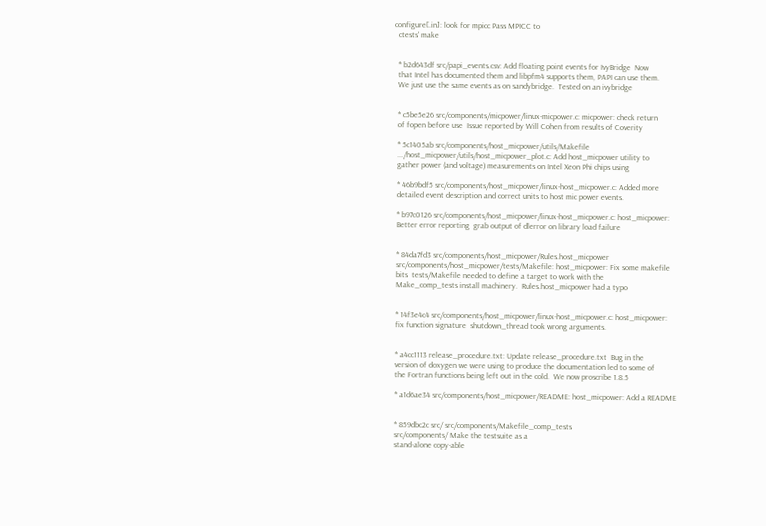configure[.in]: look for mpicc Pass MPICC to
  ctests' make


  * b2d643df src/papi_events.csv: Add floating point events for IvyBridge  Now
  that Intel has documented them and libpfm4 supports them, PAPI can use them.
  We just use the same events as on sandybridge.  Tested on an ivybridge


  * c5be5e26 src/components/micpower/linux-micpower.c: micpower: check return
  of fopen before use  Issue reported by Will Cohen from results of Coverity

  * 5c1405ab src/components/host_micpower/utils/Makefile
  .../host_micpower/utils/host_micpower_plot.c: Add host_micpower utility to
  gather power (and voltage) measurements on Intel Xeon Phi chips using

  * 46b9bdf5 src/components/host_micpower/linux-host_micpower.c: Added more
  detailed event description and correct units to host mic power events.

  * b97c0126 src/components/host_micpower/linux-host_micpower.c: host_micpower:
  Better error reporting  grab output of dlerror on library load failure


  * 84da7fd3 src/components/host_micpower/Rules.host_micpower
  src/components/host_micpower/tests/Makefile: host_micpower: Fix some makefile
  bits  tests/Makefile needed to define a target to work with the
  Make_comp_tests install machinery.  Rules.host_micpower had a typo


  * 14f3e4c4 src/components/host_micpower/linux-host_micpower.c: host_micpower:
  fix function signature  shutdown_thread took wrong arguments.


  * a4cc1113 release_procedure.txt: Update release_procedure.txt  Bug in the
  version of doxygen we were using to produce the documentation led to some of
  the Fortran functions being left out in the cold.  We now proscribe 1.8.5

  * a1d6ae34 src/components/host_micpower/README: host_micpower: Add a README


  * 859dbc2c src/ src/components/Makefile_comp_tests
  src/components/ Make the testsuite as a
  stand-alone copy-able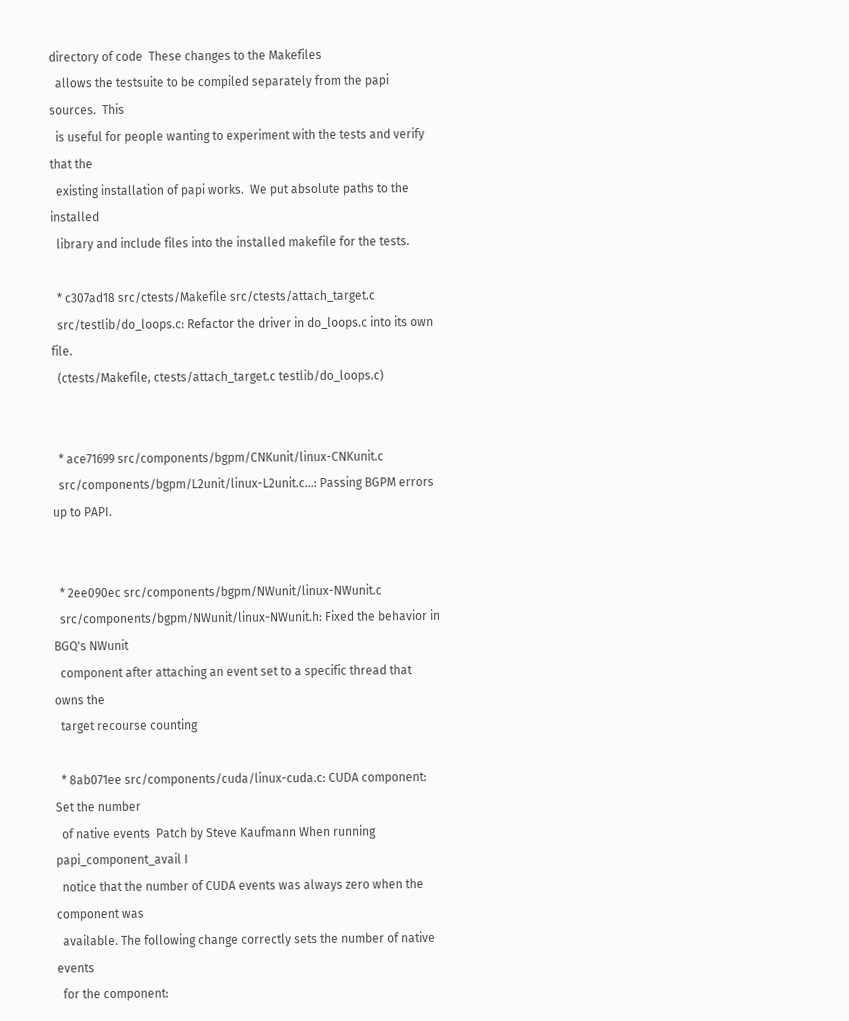directory of code  These changes to the Makefiles
  allows the testsuite to be compiled separately from the papi sources.  This
  is useful for people wanting to experiment with the tests and verify that the
  existing installation of papi works.  We put absolute paths to the installed
  library and include files into the installed makefile for the tests.

  * c307ad18 src/ctests/Makefile src/ctests/attach_target.c
  src/testlib/do_loops.c: Refactor the driver in do_loops.c into its own file.
  (ctests/Makefile, ctests/attach_target.c testlib/do_loops.c)


  * ace71699 src/components/bgpm/CNKunit/linux-CNKunit.c
  src/components/bgpm/L2unit/linux-L2unit.c...: Passing BGPM errors up to PAPI.


  * 2ee090ec src/components/bgpm/NWunit/linux-NWunit.c
  src/components/bgpm/NWunit/linux-NWunit.h: Fixed the behavior in BGQ's NWunit
  component after attaching an event set to a specific thread that owns the
  target recourse counting

  * 8ab071ee src/components/cuda/linux-cuda.c: CUDA component: Set the number
  of native events  Patch by Steve Kaufmann When running papi_component_avail I
  notice that the number of CUDA events was always zero when the component was
  available. The following change correctly sets the number of native events
  for the component: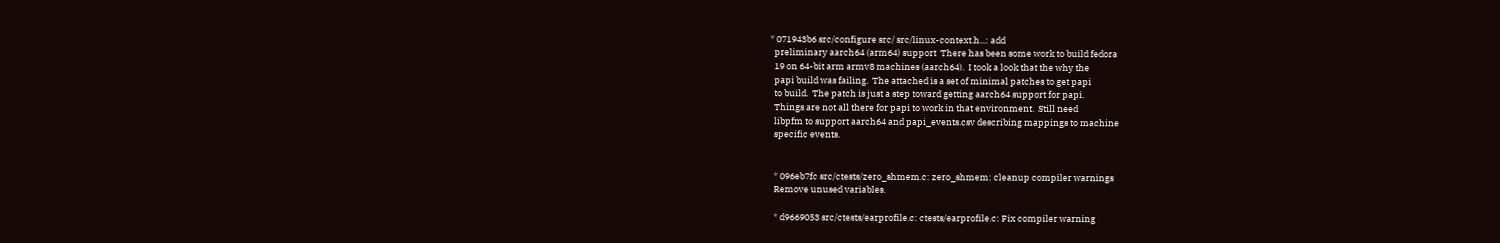* 071943b6 src/configure src/ src/linux-context.h...: add
  preliminary aarch64 (arm64) support  There has been some work to build fedora
  19 on 64-bit arm armv8 machines (aarch64).  I took a look that the why the
  papi build was failing.  The attached is a set of minimal patches to get papi
  to build.  The patch is just a step toward getting aarch64 support for papi.
  Things are not all there for papi to work in that environment.  Still need
  libpfm to support aarch64 and papi_events.csv describing mappings to machine
  specific events.


  * 096eb7fc src/ctests/zero_shmem.c: zero_shmem: cleanup compiler warnings
  Remove unused variables.

  * d9669053 src/ctests/earprofile.c: ctests/earprofile.c: Fix compiler warning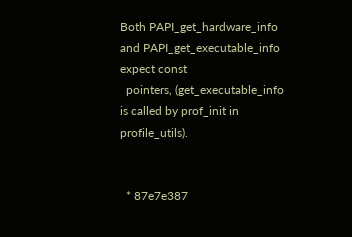Both PAPI_get_hardware_info and PAPI_get_executable_info expect const
  pointers, (get_executable_info is called by prof_init in profile_utils).


  * 87e7e387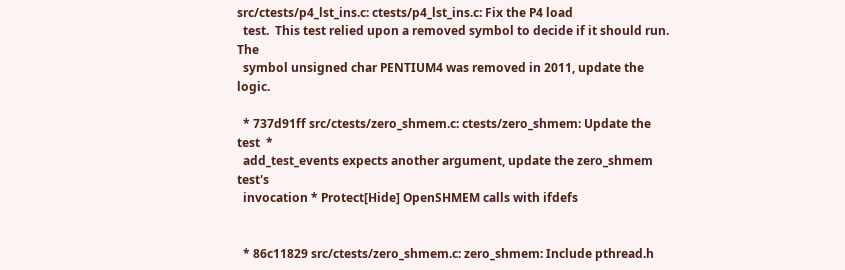src/ctests/p4_lst_ins.c: ctests/p4_lst_ins.c: Fix the P4 load
  test.  This test relied upon a removed symbol to decide if it should run. The
  symbol unsigned char PENTIUM4 was removed in 2011, update the logic.

  * 737d91ff src/ctests/zero_shmem.c: ctests/zero_shmem: Update the test  *
  add_test_events expects another argument, update the zero_shmem test's
  invocation * Protect[Hide] OpenSHMEM calls with ifdefs


  * 86c11829 src/ctests/zero_shmem.c: zero_shmem: Include pthread.h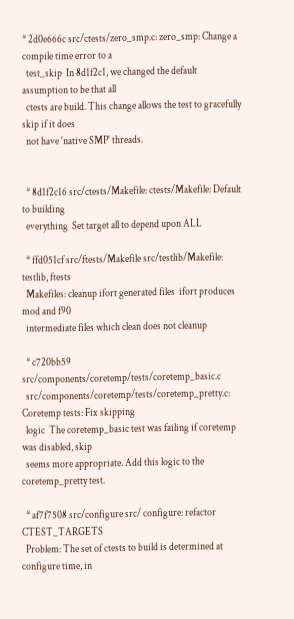* 2d0e666c src/ctests/zero_smp.c: zero_smp: Change a compile time error to a
  test_skip  In 8d1f2c1, we changed the default assumption to be that all
  ctests are build. This change allows the test to gracefully skip if it does
  not have 'native SMP' threads.


  * 8d1f2c16 src/ctests/Makefile: ctests/Makefile: Default to building
  everything  Set target all to depend upon ALL

  * ffd051cf src/ftests/Makefile src/testlib/Makefile: testlib, ftests
  Makefiles: cleanup ifort generated files  ifort produces mod and f90
  intermediate files which clean does not cleanup

  * c720bb59 src/components/coretemp/tests/coretemp_basic.c
  src/components/coretemp/tests/coretemp_pretty.c: Coretemp tests: Fix skipping
  logic  The coretemp_basic test was failing if coretemp was disabled, skip
  seems more appropriate. Add this logic to the coretemp_pretty test.

  * af7f7508 src/configure src/ configure: refactor CTEST_TARGETS
  Problem: The set of ctests to build is determined at configure time, in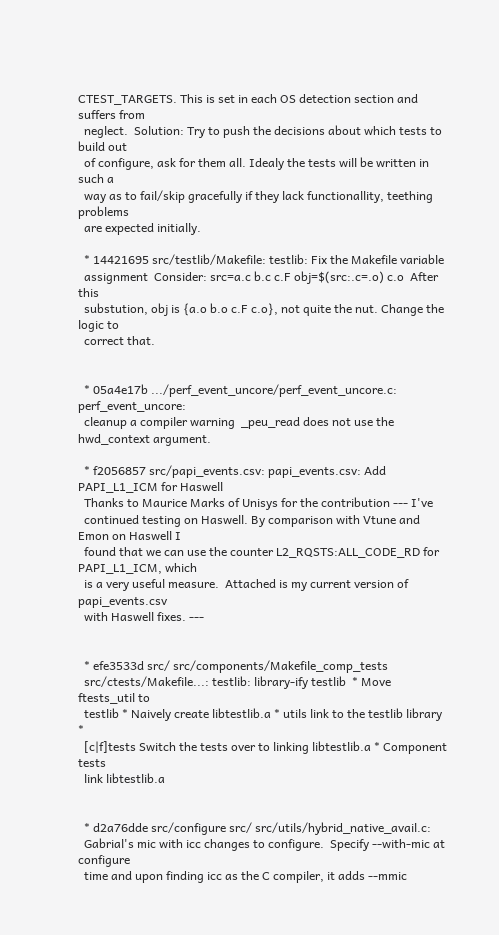CTEST_TARGETS. This is set in each OS detection section and suffers from
  neglect.  Solution: Try to push the decisions about which tests to build out
  of configure, ask for them all. Idealy the tests will be written in such a
  way as to fail/skip gracefully if they lack functionallity, teething problems
  are expected initially.

  * 14421695 src/testlib/Makefile: testlib: Fix the Makefile variable
  assignment  Consider: src=a.c b.c c.F obj=$(src:.c=.o) c.o  After this
  substution, obj is {a.o b.o c.F c.o}, not quite the nut. Change the logic to
  correct that.


  * 05a4e17b .../perf_event_uncore/perf_event_uncore.c: perf_event_uncore:
  cleanup a compiler warning  _peu_read does not use the hwd_context argument.

  * f2056857 src/papi_events.csv: papi_events.csv: Add PAPI_L1_ICM for Haswell
  Thanks to Maurice Marks of Unisys for the contribution --- I've
  continued testing on Haswell. By comparison with Vtune and Emon on Haswell I
  found that we can use the counter L2_RQSTS:ALL_CODE_RD for PAPI_L1_ICM, which
  is a very useful measure.  Attached is my current version of papi_events.csv
  with Haswell fixes. ---


  * efe3533d src/ src/components/Makefile_comp_tests
  src/ctests/Makefile...: testlib: library-ify testlib  * Move ftests_util to
  testlib * Naively create libtestlib.a * utils link to the testlib library *
  [c|f]tests Switch the tests over to linking libtestlib.a * Component tests
  link libtestlib.a


  * d2a76dde src/configure src/ src/utils/hybrid_native_avail.c:
  Gabrial's mic with icc changes to configure.  Specify --with-mic at configure
  time and upon finding icc as the C compiler, it adds --mmic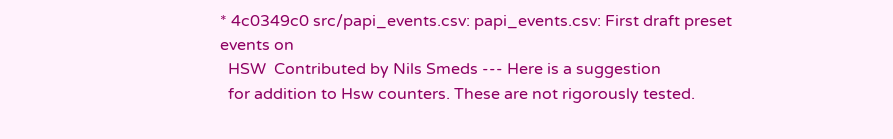* 4c0349c0 src/papi_events.csv: papi_events.csv: First draft preset events on
  HSW  Contributed by Nils Smeds --- Here is a suggestion
  for addition to Hsw counters. These are not rigorously tested.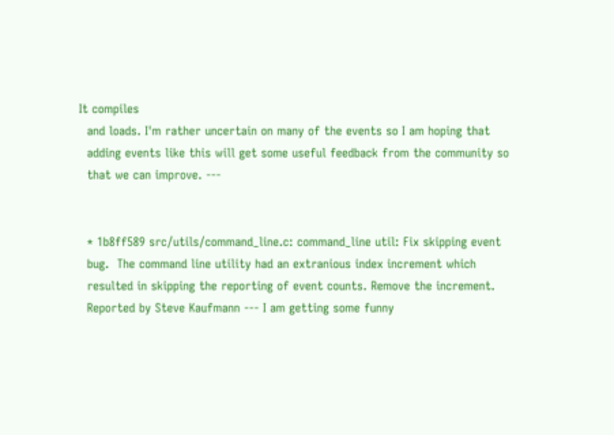It compiles
  and loads. I'm rather uncertain on many of the events so I am hoping that
  adding events like this will get some useful feedback from the community so
  that we can improve. ---


  * 1b8ff589 src/utils/command_line.c: command_line util: Fix skipping event
  bug.  The command line utility had an extranious index increment which
  resulted in skipping the reporting of event counts. Remove the increment.
  Reported by Steve Kaufmann --- I am getting some funny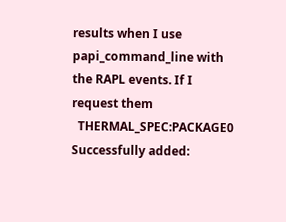results when I use papi_command_line with the RAPL events. If I request them
  THERMAL_SPEC:PACKAGE0 Successfully added: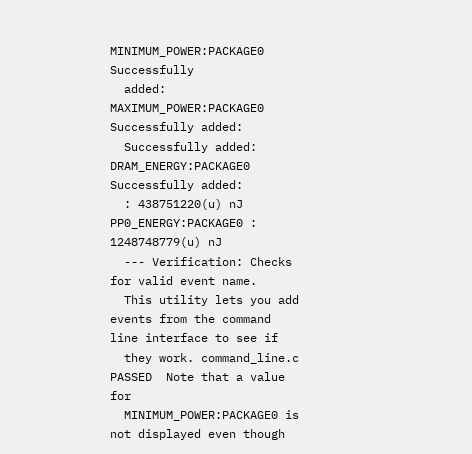MINIMUM_POWER:PACKAGE0 Successfully
  added: MAXIMUM_POWER:PACKAGE0 Successfully added:
  Successfully added: DRAM_ENERGY:PACKAGE0 Successfully added:
  : 438751220(u) nJ PP0_ENERGY:PACKAGE0 :   1248748779(u) nJ
  --- Verification: Checks for valid event name.
  This utility lets you add events from the command line interface to see if
  they work. command_line.c                       PASSED  Note that a value for
  MINIMUM_POWER:PACKAGE0 is not displayed even though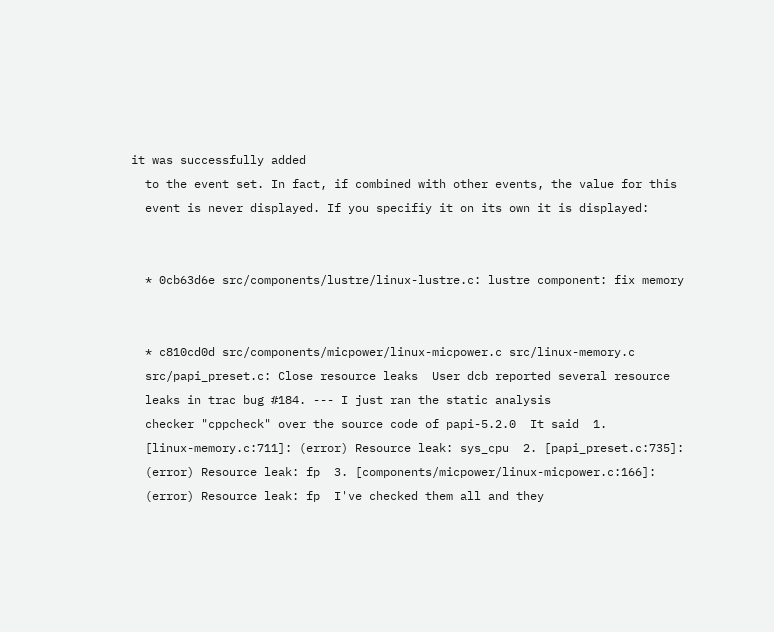it was successfully added
  to the event set. In fact, if combined with other events, the value for this
  event is never displayed. If you specifiy it on its own it is displayed:


  * 0cb63d6e src/components/lustre/linux-lustre.c: lustre component: fix memory


  * c810cd0d src/components/micpower/linux-micpower.c src/linux-memory.c
  src/papi_preset.c: Close resource leaks  User dcb reported several resource
  leaks in trac bug #184. --- I just ran the static analysis
  checker "cppcheck" over the source code of papi-5.2.0  It said  1.
  [linux-memory.c:711]: (error) Resource leak: sys_cpu  2. [papi_preset.c:735]:
  (error) Resource leak: fp  3. [components/micpower/linux-micpower.c:166]:
  (error) Resource leak: fp  I've checked them all and they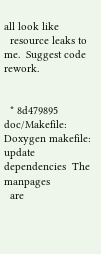all look like
  resource leaks to me.  Suggest code rework.


  * 8d479895 doc/Makefile: Doxygen makefile: update dependencies  The manpages
  are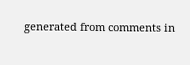generated from comments in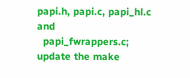papi.h, papi.c, papi_hl.c and
  papi_fwrappers.c; update the make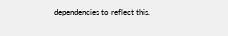dependencies to reflect this.